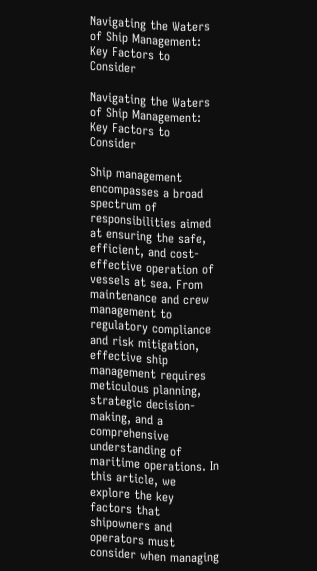Navigating the Waters of Ship Management: Key Factors to Consider

Navigating the Waters of Ship Management: Key Factors to Consider

Ship management encompasses a broad spectrum of responsibilities aimed at ensuring the safe, efficient, and cost-effective operation of vessels at sea. From maintenance and crew management to regulatory compliance and risk mitigation, effective ship management requires meticulous planning, strategic decision-making, and a comprehensive understanding of maritime operations. In this article, we explore the key factors that shipowners and operators must consider when managing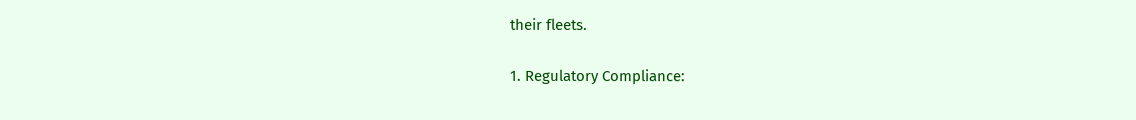their fleets.

1. Regulatory Compliance: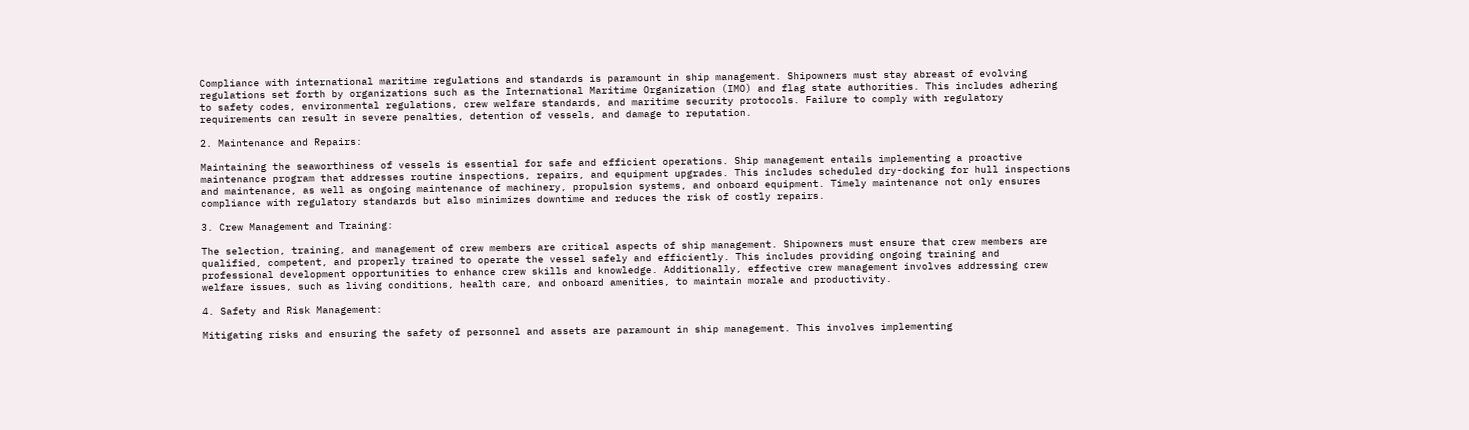Compliance with international maritime regulations and standards is paramount in ship management. Shipowners must stay abreast of evolving regulations set forth by organizations such as the International Maritime Organization (IMO) and flag state authorities. This includes adhering to safety codes, environmental regulations, crew welfare standards, and maritime security protocols. Failure to comply with regulatory requirements can result in severe penalties, detention of vessels, and damage to reputation.

2. Maintenance and Repairs:

Maintaining the seaworthiness of vessels is essential for safe and efficient operations. Ship management entails implementing a proactive maintenance program that addresses routine inspections, repairs, and equipment upgrades. This includes scheduled dry-docking for hull inspections and maintenance, as well as ongoing maintenance of machinery, propulsion systems, and onboard equipment. Timely maintenance not only ensures compliance with regulatory standards but also minimizes downtime and reduces the risk of costly repairs.

3. Crew Management and Training:

The selection, training, and management of crew members are critical aspects of ship management. Shipowners must ensure that crew members are qualified, competent, and properly trained to operate the vessel safely and efficiently. This includes providing ongoing training and professional development opportunities to enhance crew skills and knowledge. Additionally, effective crew management involves addressing crew welfare issues, such as living conditions, health care, and onboard amenities, to maintain morale and productivity.

4. Safety and Risk Management:

Mitigating risks and ensuring the safety of personnel and assets are paramount in ship management. This involves implementing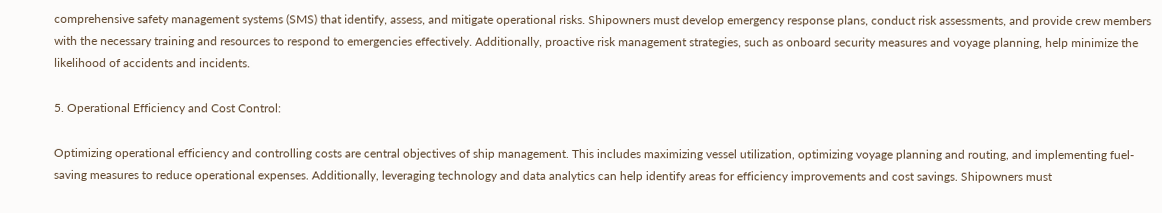comprehensive safety management systems (SMS) that identify, assess, and mitigate operational risks. Shipowners must develop emergency response plans, conduct risk assessments, and provide crew members with the necessary training and resources to respond to emergencies effectively. Additionally, proactive risk management strategies, such as onboard security measures and voyage planning, help minimize the likelihood of accidents and incidents.

5. Operational Efficiency and Cost Control:

Optimizing operational efficiency and controlling costs are central objectives of ship management. This includes maximizing vessel utilization, optimizing voyage planning and routing, and implementing fuel-saving measures to reduce operational expenses. Additionally, leveraging technology and data analytics can help identify areas for efficiency improvements and cost savings. Shipowners must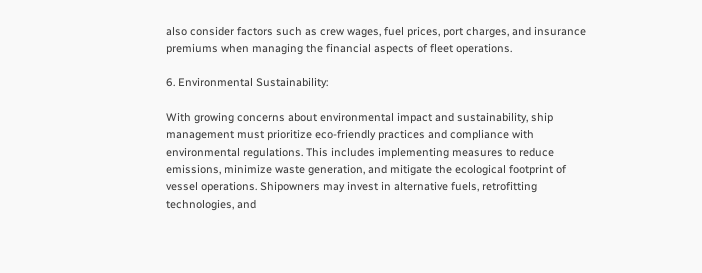also consider factors such as crew wages, fuel prices, port charges, and insurance premiums when managing the financial aspects of fleet operations.

6. Environmental Sustainability:

With growing concerns about environmental impact and sustainability, ship management must prioritize eco-friendly practices and compliance with environmental regulations. This includes implementing measures to reduce emissions, minimize waste generation, and mitigate the ecological footprint of vessel operations. Shipowners may invest in alternative fuels, retrofitting technologies, and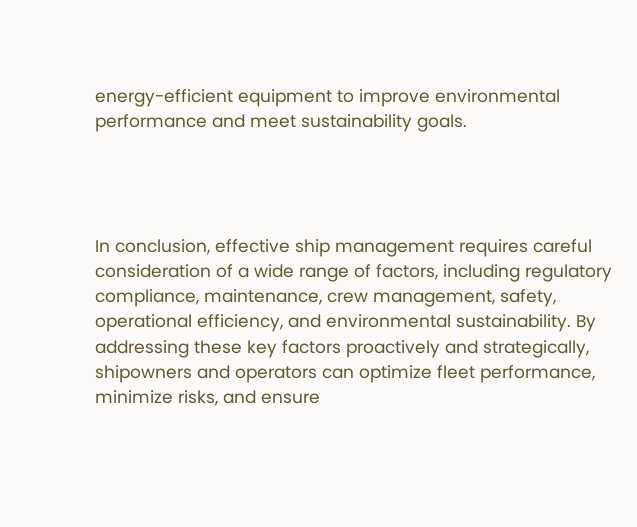energy-efficient equipment to improve environmental performance and meet sustainability goals.




In conclusion, effective ship management requires careful consideration of a wide range of factors, including regulatory compliance, maintenance, crew management, safety, operational efficiency, and environmental sustainability. By addressing these key factors proactively and strategically, shipowners and operators can optimize fleet performance, minimize risks, and ensure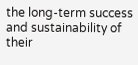the long-term success and sustainability of their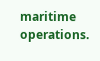maritime operations.